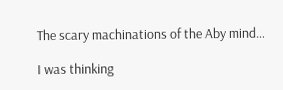The scary machinations of the Aby mind…

I was thinking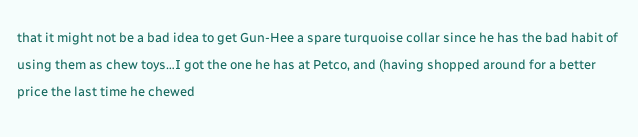that it might not be a bad idea to get Gun-Hee a spare turquoise collar since he has the bad habit of using them as chew toys…I got the one he has at Petco, and (having shopped around for a better price the last time he chewed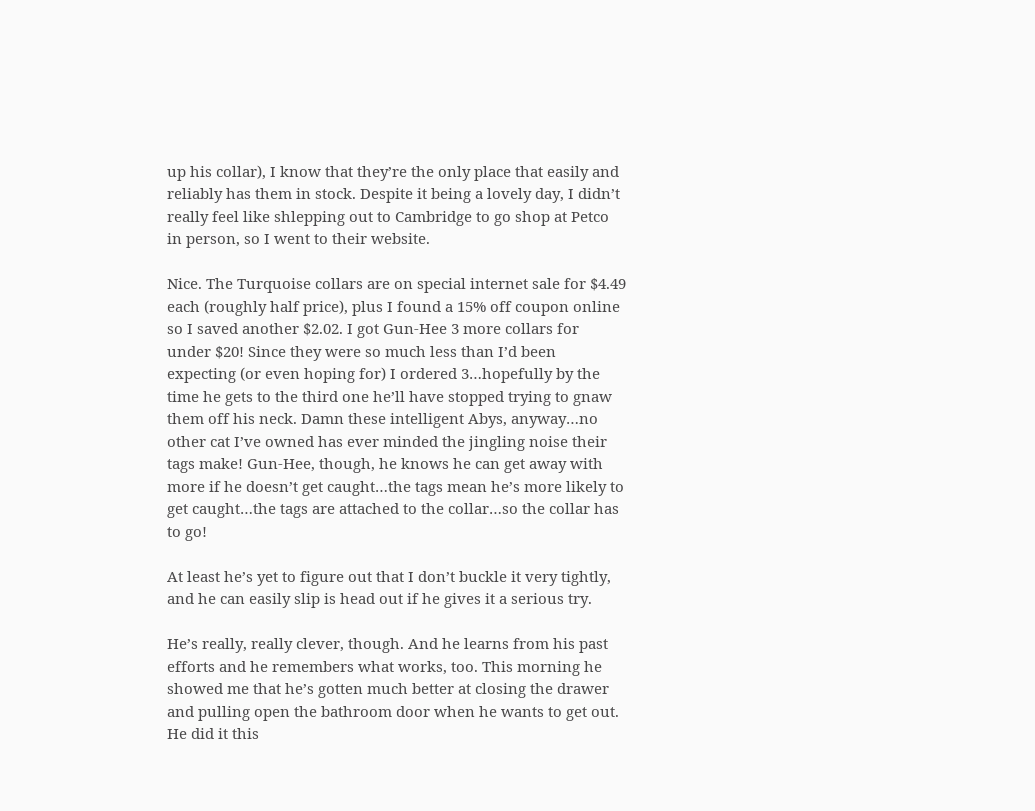up his collar), I know that they’re the only place that easily and reliably has them in stock. Despite it being a lovely day, I didn’t really feel like shlepping out to Cambridge to go shop at Petco in person, so I went to their website.

Nice. The Turquoise collars are on special internet sale for $4.49 each (roughly half price), plus I found a 15% off coupon online so I saved another $2.02. I got Gun-Hee 3 more collars for under $20! Since they were so much less than I’d been expecting (or even hoping for) I ordered 3…hopefully by the time he gets to the third one he’ll have stopped trying to gnaw them off his neck. Damn these intelligent Abys, anyway…no other cat I’ve owned has ever minded the jingling noise their tags make! Gun-Hee, though, he knows he can get away with more if he doesn’t get caught…the tags mean he’s more likely to get caught…the tags are attached to the collar…so the collar has to go!

At least he’s yet to figure out that I don’t buckle it very tightly, and he can easily slip is head out if he gives it a serious try.

He’s really, really clever, though. And he learns from his past efforts and he remembers what works, too. This morning he showed me that he’s gotten much better at closing the drawer and pulling open the bathroom door when he wants to get out. He did it this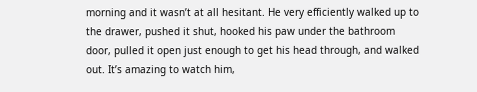morning and it wasn’t at all hesitant. He very efficiently walked up to the drawer, pushed it shut, hooked his paw under the bathroom door, pulled it open just enough to get his head through, and walked out. It’s amazing to watch him,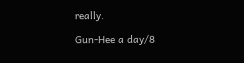really.

Gun-Hee a day/8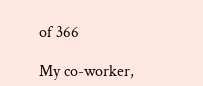of 366

My co-worker,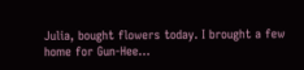Julia, bought flowers today. I brought a few home for Gun-Hee…